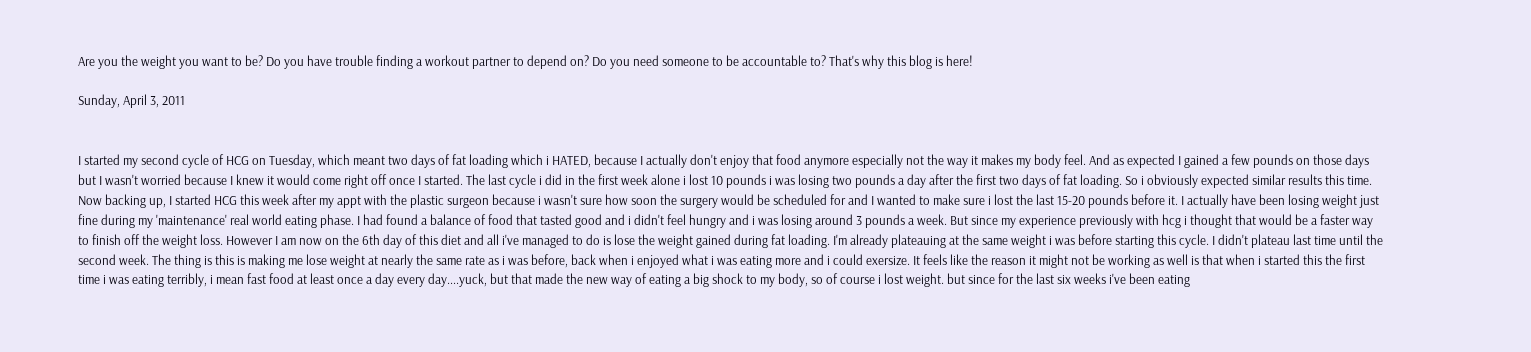Are you the weight you want to be? Do you have trouble finding a workout partner to depend on? Do you need someone to be accountable to? That's why this blog is here!

Sunday, April 3, 2011


I started my second cycle of HCG on Tuesday, which meant two days of fat loading which i HATED, because I actually don't enjoy that food anymore especially not the way it makes my body feel. And as expected I gained a few pounds on those days but I wasn't worried because I knew it would come right off once I started. The last cycle i did in the first week alone i lost 10 pounds i was losing two pounds a day after the first two days of fat loading. So i obviously expected similar results this time. Now backing up, I started HCG this week after my appt with the plastic surgeon because i wasn't sure how soon the surgery would be scheduled for and I wanted to make sure i lost the last 15-20 pounds before it. I actually have been losing weight just fine during my 'maintenance' real world eating phase. I had found a balance of food that tasted good and i didn't feel hungry and i was losing around 3 pounds a week. But since my experience previously with hcg i thought that would be a faster way to finish off the weight loss. However I am now on the 6th day of this diet and all i've managed to do is lose the weight gained during fat loading. I'm already plateauing at the same weight i was before starting this cycle. I didn't plateau last time until the second week. The thing is this is making me lose weight at nearly the same rate as i was before, back when i enjoyed what i was eating more and i could exersize. It feels like the reason it might not be working as well is that when i started this the first time i was eating terribly, i mean fast food at least once a day every day....yuck, but that made the new way of eating a big shock to my body, so of course i lost weight. but since for the last six weeks i've been eating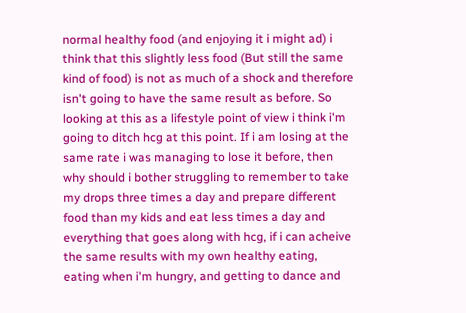normal healthy food (and enjoying it i might ad) i think that this slightly less food (But still the same kind of food) is not as much of a shock and therefore isn't going to have the same result as before. So looking at this as a lifestyle point of view i think i'm going to ditch hcg at this point. If i am losing at the same rate i was managing to lose it before, then why should i bother struggling to remember to take my drops three times a day and prepare different food than my kids and eat less times a day and everything that goes along with hcg, if i can acheive the same results with my own healthy eating, eating when i'm hungry, and getting to dance and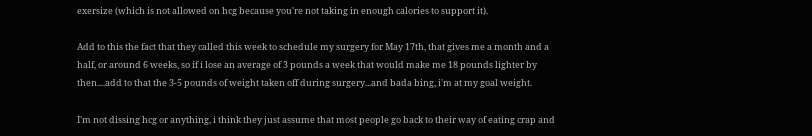exersize (which is not allowed on hcg because you're not taking in enough calories to support it).

Add to this the fact that they called this week to schedule my surgery for May 17th, that gives me a month and a half, or around 6 weeks, so if i lose an average of 3 pounds a week that would make me 18 pounds lighter by then....add to that the 3-5 pounds of weight taken off during surgery...and bada bing, i'm at my goal weight.

I'm not dissing hcg or anything, i think they just assume that most people go back to their way of eating crap and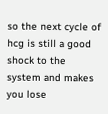so the next cycle of hcg is still a good shock to the system and makes you lose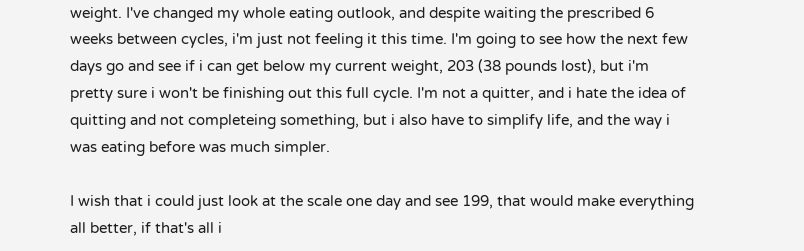weight. I've changed my whole eating outlook, and despite waiting the prescribed 6 weeks between cycles, i'm just not feeling it this time. I'm going to see how the next few days go and see if i can get below my current weight, 203 (38 pounds lost), but i'm pretty sure i won't be finishing out this full cycle. I'm not a quitter, and i hate the idea of quitting and not completeing something, but i also have to simplify life, and the way i was eating before was much simpler.

I wish that i could just look at the scale one day and see 199, that would make everything all better, if that's all i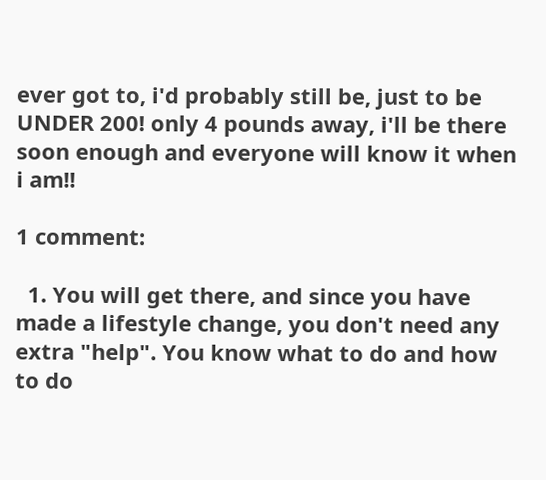ever got to, i'd probably still be, just to be UNDER 200! only 4 pounds away, i'll be there soon enough and everyone will know it when i am!!

1 comment:

  1. You will get there, and since you have made a lifestyle change, you don't need any extra "help". You know what to do and how to do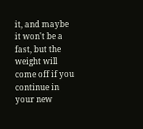it, and maybe it won't be a fast, but the weight will come off if you continue in your new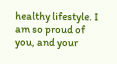healthy lifestyle. I am so proud of you, and your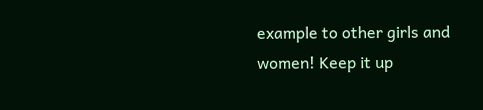example to other girls and women! Keep it up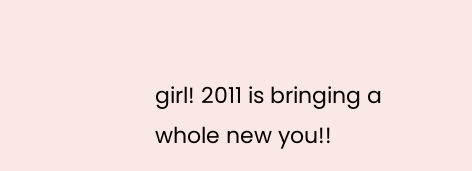girl! 2011 is bringing a whole new you!!